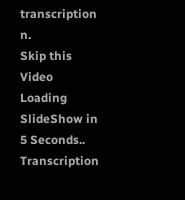transcription n.
Skip this Video
Loading SlideShow in 5 Seconds..
Transcription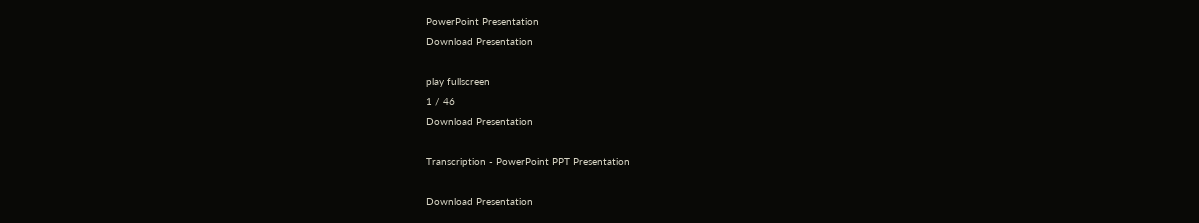PowerPoint Presentation
Download Presentation

play fullscreen
1 / 46
Download Presentation

Transcription - PowerPoint PPT Presentation

Download Presentation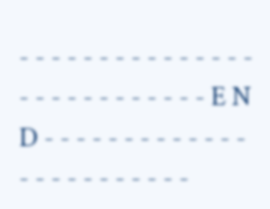- - - - - - - - - - - - - - - - - - - - - - - - - - - E N D - - - - - - - - - - - - - - - - - - - - - - - -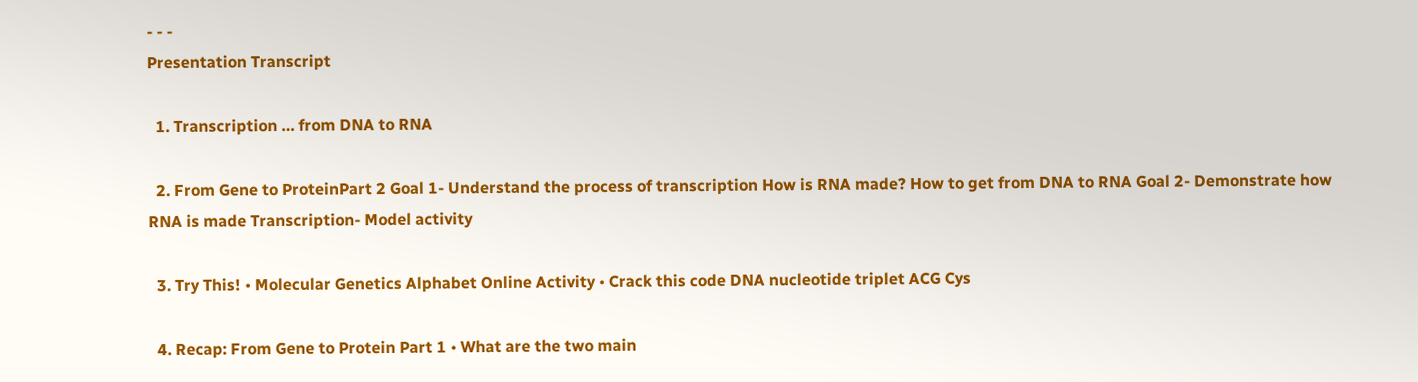- - -
Presentation Transcript

  1. Transcription … from DNA to RNA

  2. From Gene to ProteinPart 2 Goal 1- Understand the process of transcription How is RNA made? How to get from DNA to RNA Goal 2- Demonstrate how RNA is made Transcription- Model activity

  3. Try This! • Molecular Genetics Alphabet Online Activity • Crack this code DNA nucleotide triplet ACG Cys

  4. Recap: From Gene to Protein Part 1 • What are the two main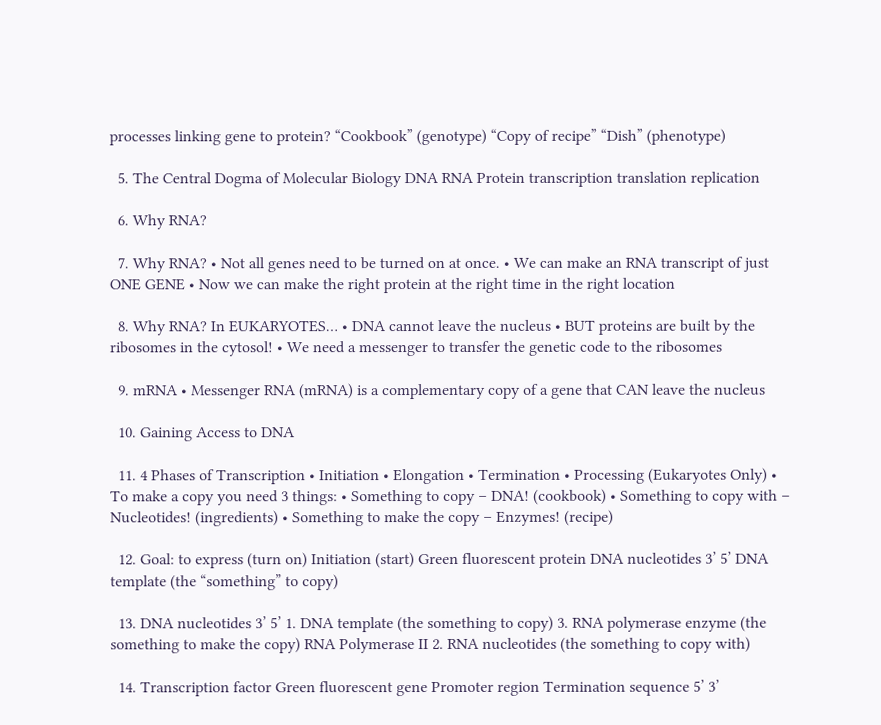processes linking gene to protein? “Cookbook” (genotype) “Copy of recipe” “Dish” (phenotype)

  5. The Central Dogma of Molecular Biology DNA RNA Protein transcription translation replication

  6. Why RNA?

  7. Why RNA? • Not all genes need to be turned on at once. • We can make an RNA transcript of just ONE GENE • Now we can make the right protein at the right time in the right location

  8. Why RNA? In EUKARYOTES… • DNA cannot leave the nucleus • BUT proteins are built by the ribosomes in the cytosol! • We need a messenger to transfer the genetic code to the ribosomes

  9. mRNA • Messenger RNA (mRNA) is a complementary copy of a gene that CAN leave the nucleus

  10. Gaining Access to DNA

  11. 4 Phases of Transcription • Initiation • Elongation • Termination • Processing (Eukaryotes Only) • To make a copy you need 3 things: • Something to copy – DNA! (cookbook) • Something to copy with – Nucleotides! (ingredients) • Something to make the copy – Enzymes! (recipe)

  12. Goal: to express (turn on) Initiation (start) Green fluorescent protein DNA nucleotides 3’ 5’ DNA template (the “something” to copy)

  13. DNA nucleotides 3’ 5’ 1. DNA template (the something to copy) 3. RNA polymerase enzyme (the something to make the copy) RNA Polymerase II 2. RNA nucleotides (the something to copy with)

  14. Transcription factor Green fluorescent gene Promoter region Termination sequence 5’ 3’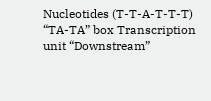Nucleotides (T-T-A-T-T-T) “TA-TA” box Transcription unit “Downstream”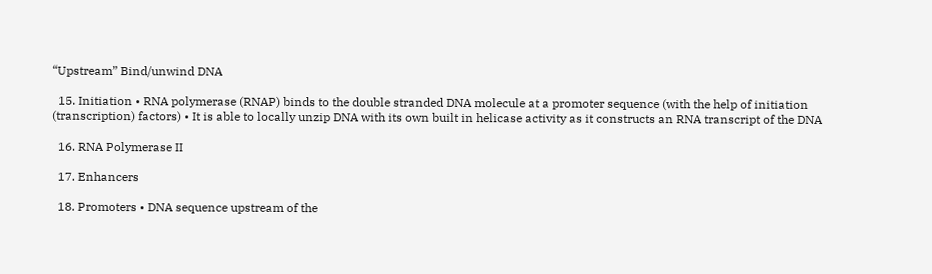“Upstream” Bind/unwind DNA

  15. Initiation • RNA polymerase (RNAP) binds to the double stranded DNA molecule at a promoter sequence (with the help of initiation (transcription) factors) • It is able to locally unzip DNA with its own built in helicase activity as it constructs an RNA transcript of the DNA

  16. RNA Polymerase II

  17. Enhancers

  18. Promoters • DNA sequence upstream of the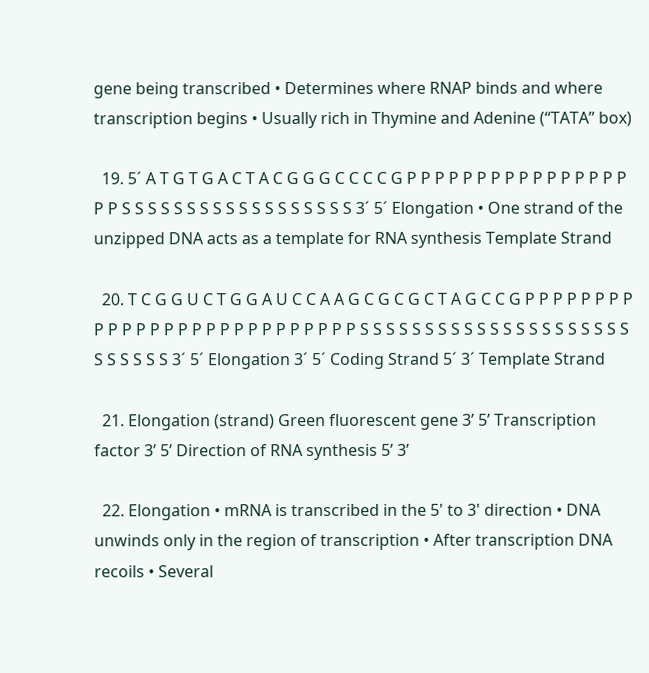gene being transcribed • Determines where RNAP binds and where transcription begins • Usually rich in Thymine and Adenine (“TATA” box)

  19. 5´ A T G T G A C T A C G G G C C C C G P P P P P P P P P P P P P P P P P P S S S S S S S S S S S S S S S S S S 3´ 5´ Elongation • One strand of the unzipped DNA acts as a template for RNA synthesis Template Strand

  20. T C G G U C T G G A U C C A A G C G C G C T A G C C G P P P P P P P P P P P P P P P P P P P P P P P P P P P S S S S S S S S S S S S S S S S S S S S S S S S S S S 3´ 5´ Elongation 3´ 5´ Coding Strand 5´ 3´ Template Strand

  21. Elongation (strand) Green fluorescent gene 3’ 5’ Transcription factor 3’ 5’ Direction of RNA synthesis 5’ 3’

  22. Elongation • mRNA is transcribed in the 5' to 3' direction • DNA unwinds only in the region of transcription • After transcription DNA recoils • Several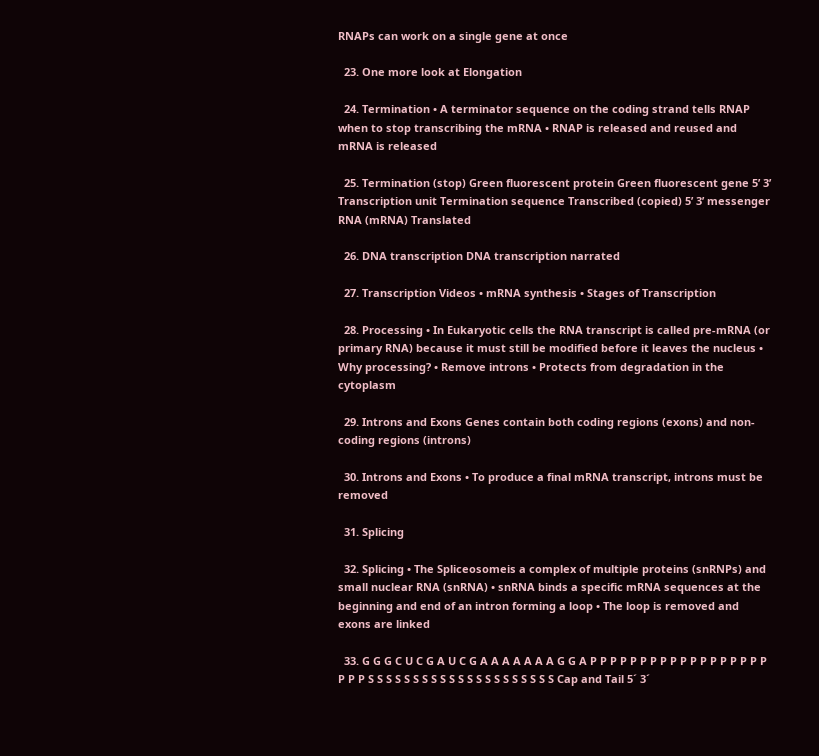RNAPs can work on a single gene at once

  23. One more look at Elongation

  24. Termination • A terminator sequence on the coding strand tells RNAP when to stop transcribing the mRNA • RNAP is released and reused and mRNA is released

  25. Termination (stop) Green fluorescent protein Green fluorescent gene 5’ 3’ Transcription unit Termination sequence Transcribed (copied) 5’ 3’ messenger RNA (mRNA) Translated

  26. DNA transcription DNA transcription narrated

  27. Transcription Videos • mRNA synthesis • Stages of Transcription

  28. Processing • In Eukaryotic cells the RNA transcript is called pre-mRNA (or primary RNA) because it must still be modified before it leaves the nucleus • Why processing? • Remove introns • Protects from degradation in the cytoplasm

  29. Introns and Exons Genes contain both coding regions (exons) and non-coding regions (introns)

  30. Introns and Exons • To produce a final mRNA transcript, introns must be removed

  31. Splicing

  32. Splicing • The Spliceosomeis a complex of multiple proteins (snRNPs) and small nuclear RNA (snRNA) • snRNA binds a specific mRNA sequences at the beginning and end of an intron forming a loop • The loop is removed and exons are linked

  33. G G G C U C G A U C G A A A A A A A G G A P P P P P P P P P P P P P P P P P P P P P S S S S S S S S S S S S S S S S S S S S S Cap and Tail 5´ 3´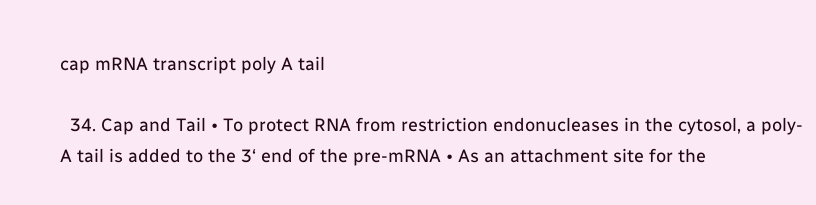cap mRNA transcript poly A tail

  34. Cap and Tail • To protect RNA from restriction endonucleases in the cytosol, a poly-A tail is added to the 3‘ end of the pre-mRNA • As an attachment site for the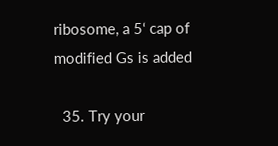ribosome, a 5‘ cap of modified Gs is added

  35. Try your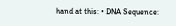hand at this: • DNA Sequence: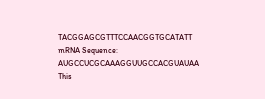TACGGAGCGTTTCCAACGGTGCATATT mRNA Sequence: AUGCCUCGCAAAGGUUGCCACGUAUAA This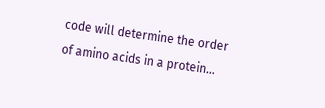code will determine the order of amino acids in a protein…